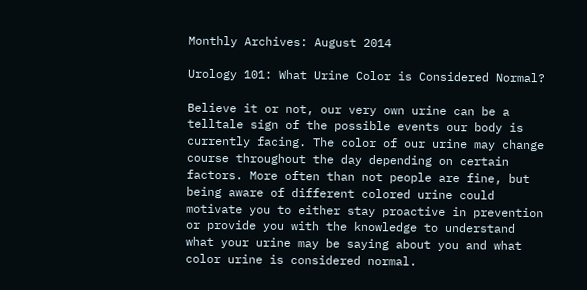Monthly Archives: August 2014

Urology 101: What Urine Color is Considered Normal?

Believe it or not, our very own urine can be a telltale sign of the possible events our body is currently facing. The color of our urine may change course throughout the day depending on certain factors. More often than not people are fine, but being aware of different colored urine could motivate you to either stay proactive in prevention or provide you with the knowledge to understand what your urine may be saying about you and what color urine is considered normal.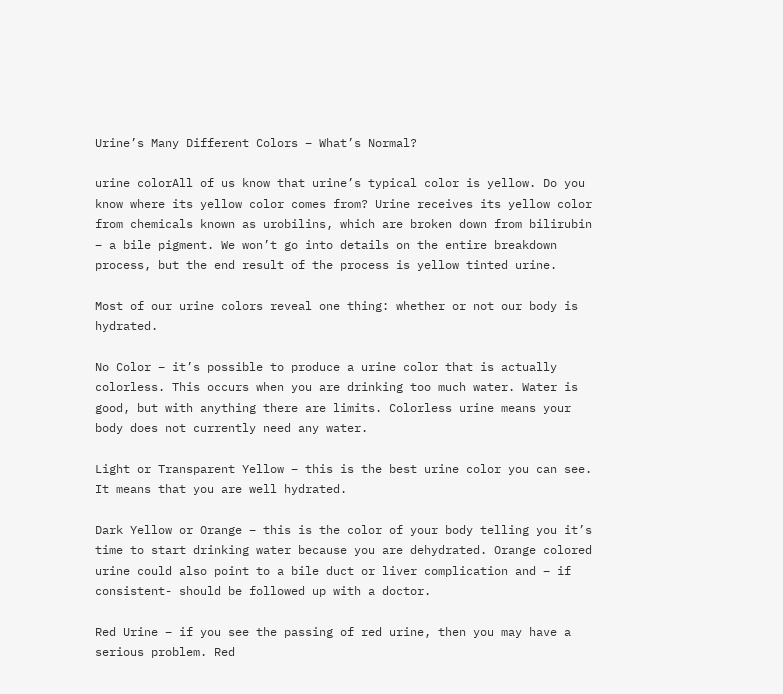Urine’s Many Different Colors – What’s Normal?

urine colorAll of us know that urine’s typical color is yellow. Do you know where its yellow color comes from? Urine receives its yellow color from chemicals known as urobilins, which are broken down from bilirubin – a bile pigment. We won’t go into details on the entire breakdown process, but the end result of the process is yellow tinted urine.

Most of our urine colors reveal one thing: whether or not our body is hydrated.

No Color – it’s possible to produce a urine color that is actually colorless. This occurs when you are drinking too much water. Water is good, but with anything there are limits. Colorless urine means your body does not currently need any water.

Light or Transparent Yellow – this is the best urine color you can see. It means that you are well hydrated.

Dark Yellow or Orange – this is the color of your body telling you it’s time to start drinking water because you are dehydrated. Orange colored urine could also point to a bile duct or liver complication and – if consistent- should be followed up with a doctor.

Red Urine – if you see the passing of red urine, then you may have a serious problem. Red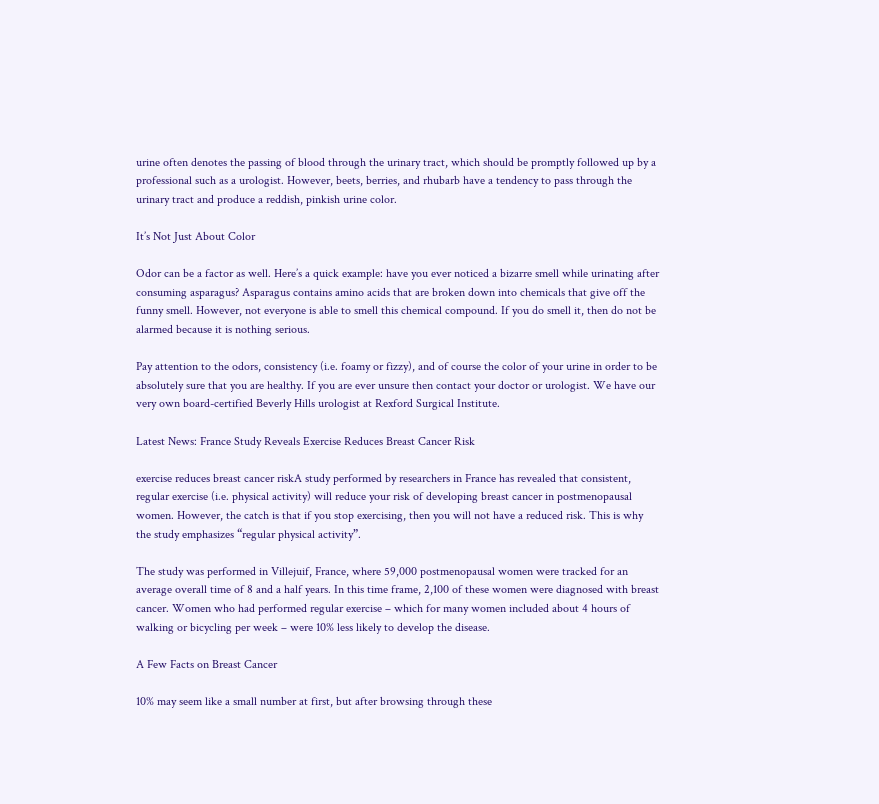urine often denotes the passing of blood through the urinary tract, which should be promptly followed up by a professional such as a urologist. However, beets, berries, and rhubarb have a tendency to pass through the urinary tract and produce a reddish, pinkish urine color.

It’s Not Just About Color

Odor can be a factor as well. Here’s a quick example: have you ever noticed a bizarre smell while urinating after consuming asparagus? Asparagus contains amino acids that are broken down into chemicals that give off the funny smell. However, not everyone is able to smell this chemical compound. If you do smell it, then do not be alarmed because it is nothing serious.

Pay attention to the odors, consistency (i.e. foamy or fizzy), and of course the color of your urine in order to be absolutely sure that you are healthy. If you are ever unsure then contact your doctor or urologist. We have our very own board-certified Beverly Hills urologist at Rexford Surgical Institute.

Latest News: France Study Reveals Exercise Reduces Breast Cancer Risk

exercise reduces breast cancer riskA study performed by researchers in France has revealed that consistent, regular exercise (i.e. physical activity) will reduce your risk of developing breast cancer in postmenopausal women. However, the catch is that if you stop exercising, then you will not have a reduced risk. This is why the study emphasizes “regular physical activity”.

The study was performed in Villejuif, France, where 59,000 postmenopausal women were tracked for an average overall time of 8 and a half years. In this time frame, 2,100 of these women were diagnosed with breast cancer. Women who had performed regular exercise – which for many women included about 4 hours of walking or bicycling per week – were 10% less likely to develop the disease.

A Few Facts on Breast Cancer

10% may seem like a small number at first, but after browsing through these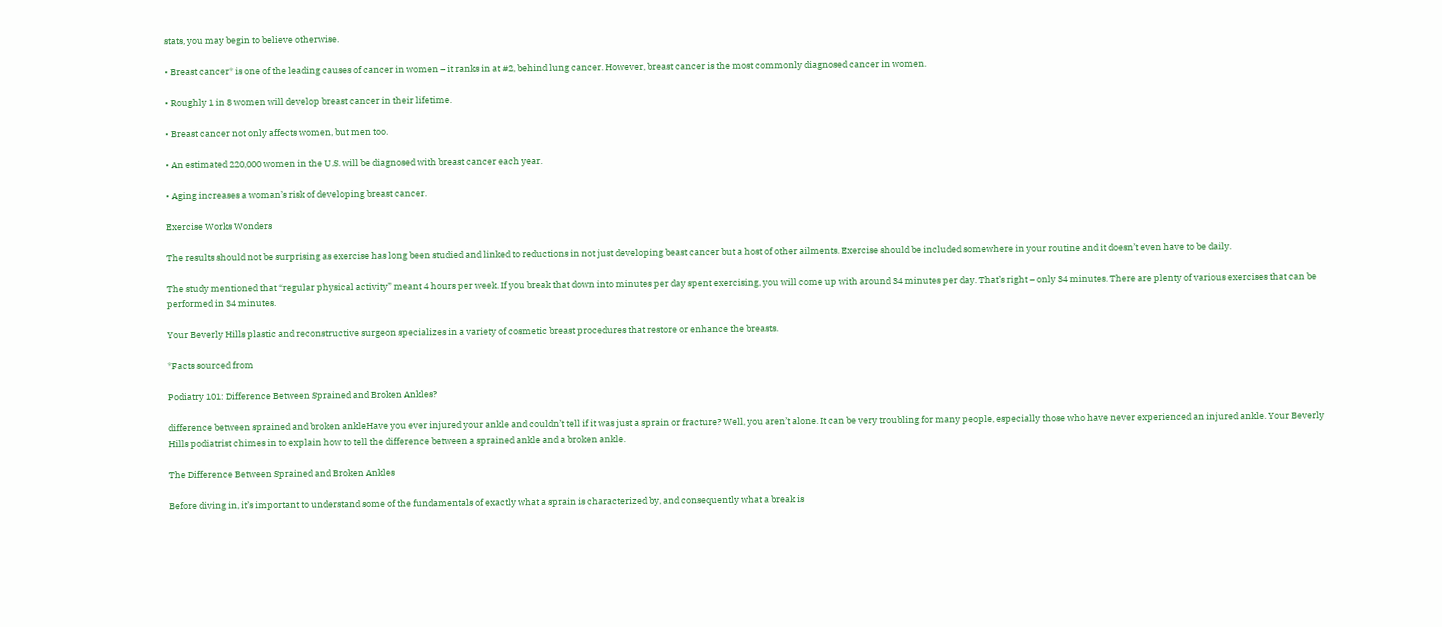stats, you may begin to believe otherwise.

• Breast cancer* is one of the leading causes of cancer in women – it ranks in at #2, behind lung cancer. However, breast cancer is the most commonly diagnosed cancer in women.

• Roughly 1 in 8 women will develop breast cancer in their lifetime.

• Breast cancer not only affects women, but men too.

• An estimated 220,000 women in the U.S. will be diagnosed with breast cancer each year.

• Aging increases a woman’s risk of developing breast cancer.

Exercise Works Wonders

The results should not be surprising as exercise has long been studied and linked to reductions in not just developing beast cancer but a host of other ailments. Exercise should be included somewhere in your routine and it doesn’t even have to be daily.

The study mentioned that “regular physical activity” meant 4 hours per week. If you break that down into minutes per day spent exercising, you will come up with around 34 minutes per day. That’s right – only 34 minutes. There are plenty of various exercises that can be performed in 34 minutes.

Your Beverly Hills plastic and reconstructive surgeon specializes in a variety of cosmetic breast procedures that restore or enhance the breasts.

*Facts sourced from

Podiatry 101: Difference Between Sprained and Broken Ankles?

difference between sprained and broken ankleHave you ever injured your ankle and couldn’t tell if it was just a sprain or fracture? Well, you aren’t alone. It can be very troubling for many people, especially those who have never experienced an injured ankle. Your Beverly Hills podiatrist chimes in to explain how to tell the difference between a sprained ankle and a broken ankle.

The Difference Between Sprained and Broken Ankles

Before diving in, it’s important to understand some of the fundamentals of exactly what a sprain is characterized by, and consequently what a break is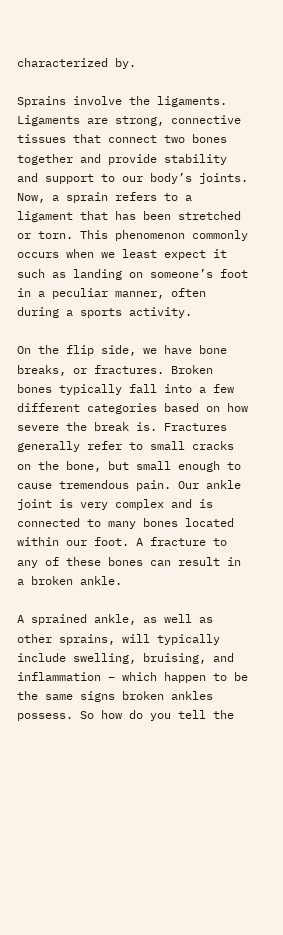characterized by.

Sprains involve the ligaments. Ligaments are strong, connective tissues that connect two bones together and provide stability and support to our body’s joints. Now, a sprain refers to a ligament that has been stretched or torn. This phenomenon commonly occurs when we least expect it such as landing on someone’s foot in a peculiar manner, often during a sports activity.

On the flip side, we have bone breaks, or fractures. Broken bones typically fall into a few different categories based on how severe the break is. Fractures generally refer to small cracks on the bone, but small enough to cause tremendous pain. Our ankle joint is very complex and is connected to many bones located within our foot. A fracture to any of these bones can result in a broken ankle.

A sprained ankle, as well as other sprains, will typically include swelling, bruising, and inflammation – which happen to be the same signs broken ankles possess. So how do you tell the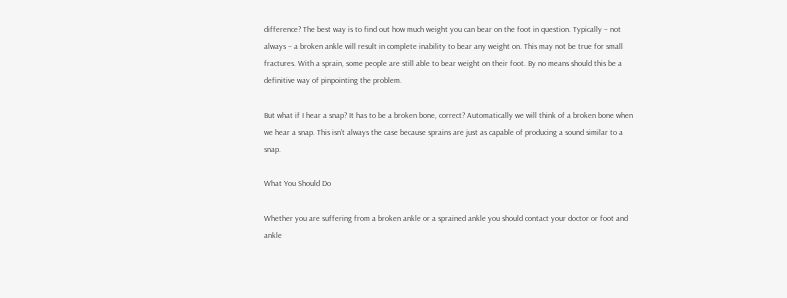difference? The best way is to find out how much weight you can bear on the foot in question. Typically – not always – a broken ankle will result in complete inability to bear any weight on. This may not be true for small fractures. With a sprain, some people are still able to bear weight on their foot. By no means should this be a definitive way of pinpointing the problem.

But what if I hear a snap? It has to be a broken bone, correct? Automatically we will think of a broken bone when we hear a snap. This isn’t always the case because sprains are just as capable of producing a sound similar to a snap.

What You Should Do

Whether you are suffering from a broken ankle or a sprained ankle you should contact your doctor or foot and ankle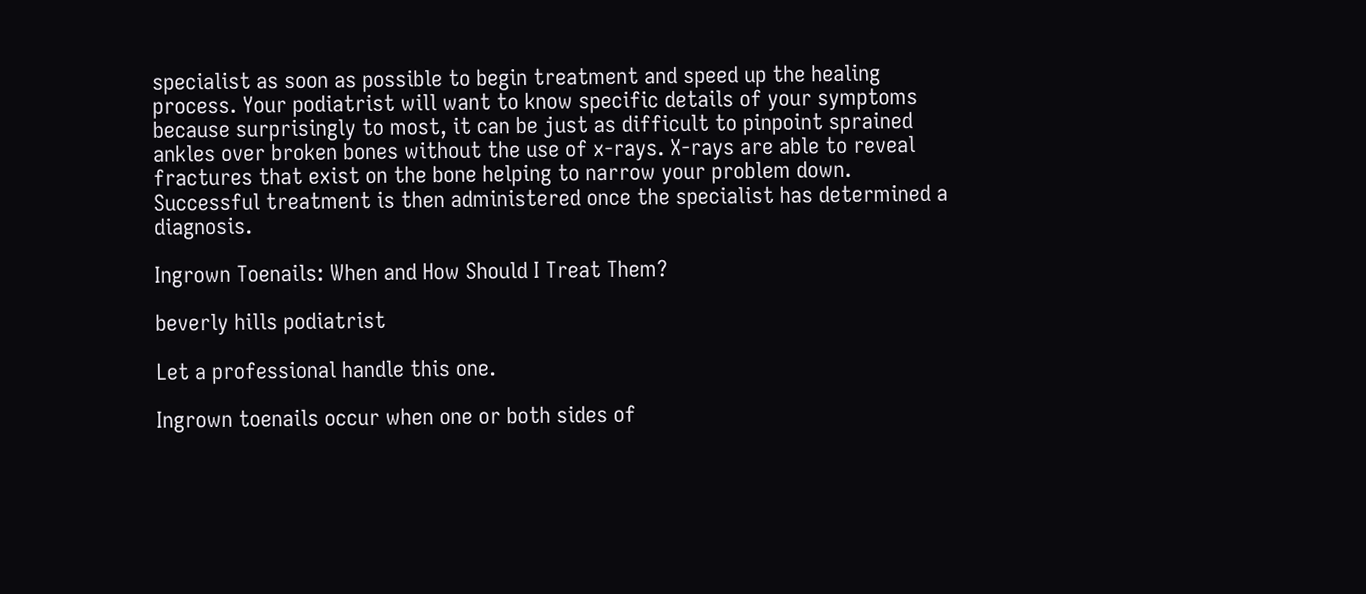specialist as soon as possible to begin treatment and speed up the healing process. Your podiatrist will want to know specific details of your symptoms because surprisingly to most, it can be just as difficult to pinpoint sprained ankles over broken bones without the use of x-rays. X-rays are able to reveal fractures that exist on the bone helping to narrow your problem down. Successful treatment is then administered once the specialist has determined a diagnosis.

Ingrown Toenails: When and How Should I Treat Them?

beverly hills podiatrist

Let a professional handle this one.

Ingrown toenails occur when one or both sides of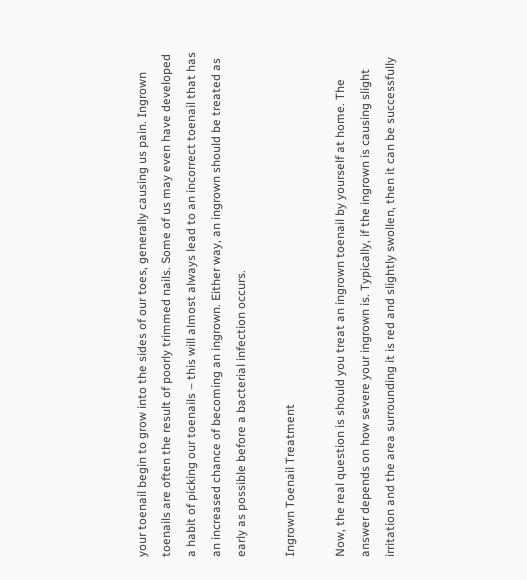your toenail begin to grow into the sides of our toes, generally causing us pain. Ingrown toenails are often the result of poorly trimmed nails. Some of us may even have developed a habit of picking our toenails – this will almost always lead to an incorrect toenail that has an increased chance of becoming an ingrown. Either way, an ingrown should be treated as early as possible before a bacterial infection occurs.

Ingrown Toenail Treatment

Now, the real question is should you treat an ingrown toenail by yourself at home. The answer depends on how severe your ingrown is. Typically, if the ingrown is causing slight irritation and the area surrounding it is red and slightly swollen, then it can be successfully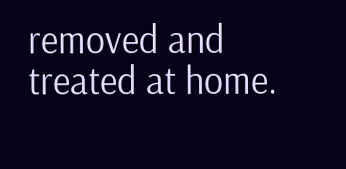removed and treated at home.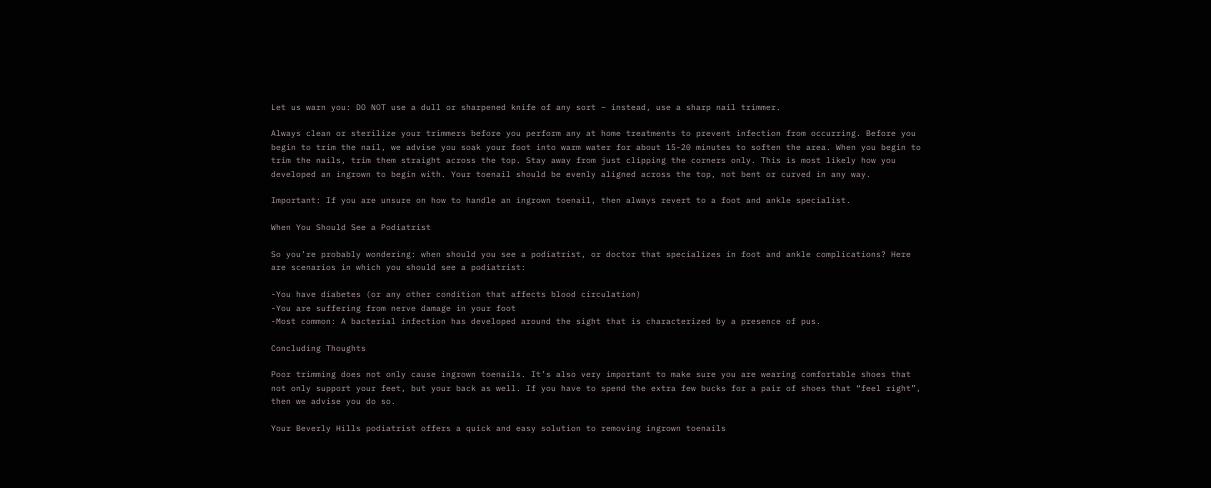Let us warn you: DO NOT use a dull or sharpened knife of any sort – instead, use a sharp nail trimmer.

Always clean or sterilize your trimmers before you perform any at home treatments to prevent infection from occurring. Before you begin to trim the nail, we advise you soak your foot into warm water for about 15-20 minutes to soften the area. When you begin to trim the nails, trim them straight across the top. Stay away from just clipping the corners only. This is most likely how you developed an ingrown to begin with. Your toenail should be evenly aligned across the top, not bent or curved in any way.

Important: If you are unsure on how to handle an ingrown toenail, then always revert to a foot and ankle specialist.

When You Should See a Podiatrist

So you’re probably wondering: when should you see a podiatrist, or doctor that specializes in foot and ankle complications? Here are scenarios in which you should see a podiatrist:

-You have diabetes (or any other condition that affects blood circulation)
-You are suffering from nerve damage in your foot
-Most common: A bacterial infection has developed around the sight that is characterized by a presence of pus.

Concluding Thoughts

Poor trimming does not only cause ingrown toenails. It’s also very important to make sure you are wearing comfortable shoes that not only support your feet, but your back as well. If you have to spend the extra few bucks for a pair of shoes that “feel right”, then we advise you do so.

Your Beverly Hills podiatrist offers a quick and easy solution to removing ingrown toenails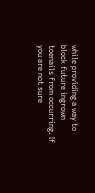while providing a way to block future ingrown toenails from occurring. If you are not sure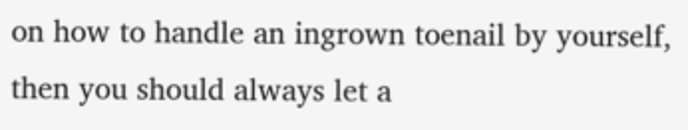on how to handle an ingrown toenail by yourself, then you should always let a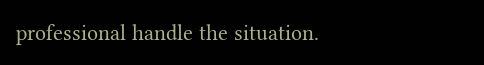professional handle the situation.